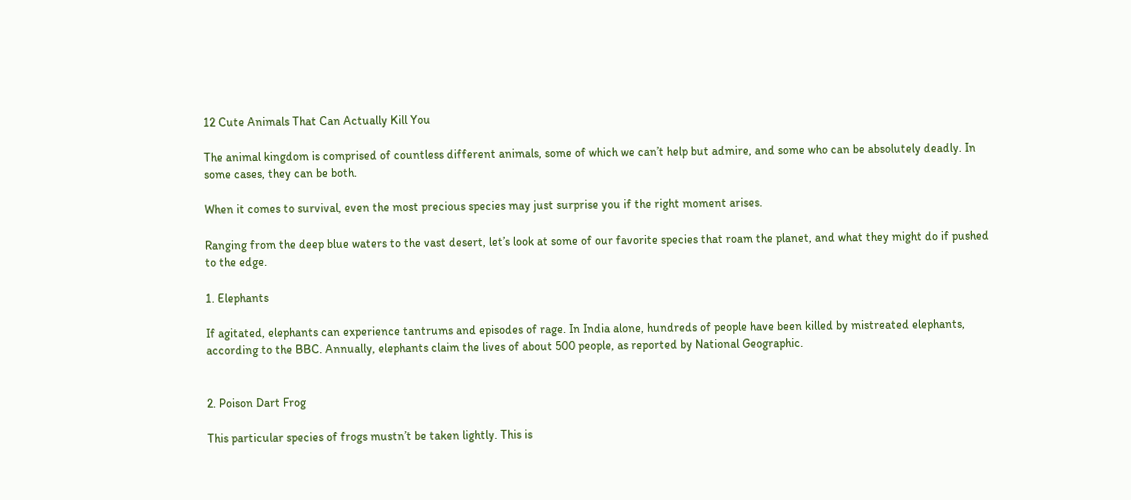12 Cute Animals That Can Actually Kill You

The animal kingdom is comprised of countless different animals, some of which we can’t help but admire, and some who can be absolutely deadly. In some cases, they can be both.

When it comes to survival, even the most precious species may just surprise you if the right moment arises.

Ranging from the deep blue waters to the vast desert, let’s look at some of our favorite species that roam the planet, and what they might do if pushed to the edge.

1. Elephants

If agitated, elephants can experience tantrums and episodes of rage. In India alone, hundreds of people have been killed by mistreated elephants, according to the BBC. Annually, elephants claim the lives of about 500 people, as reported by National Geographic.


2. Poison Dart Frog

This particular species of frogs mustn’t be taken lightly. This is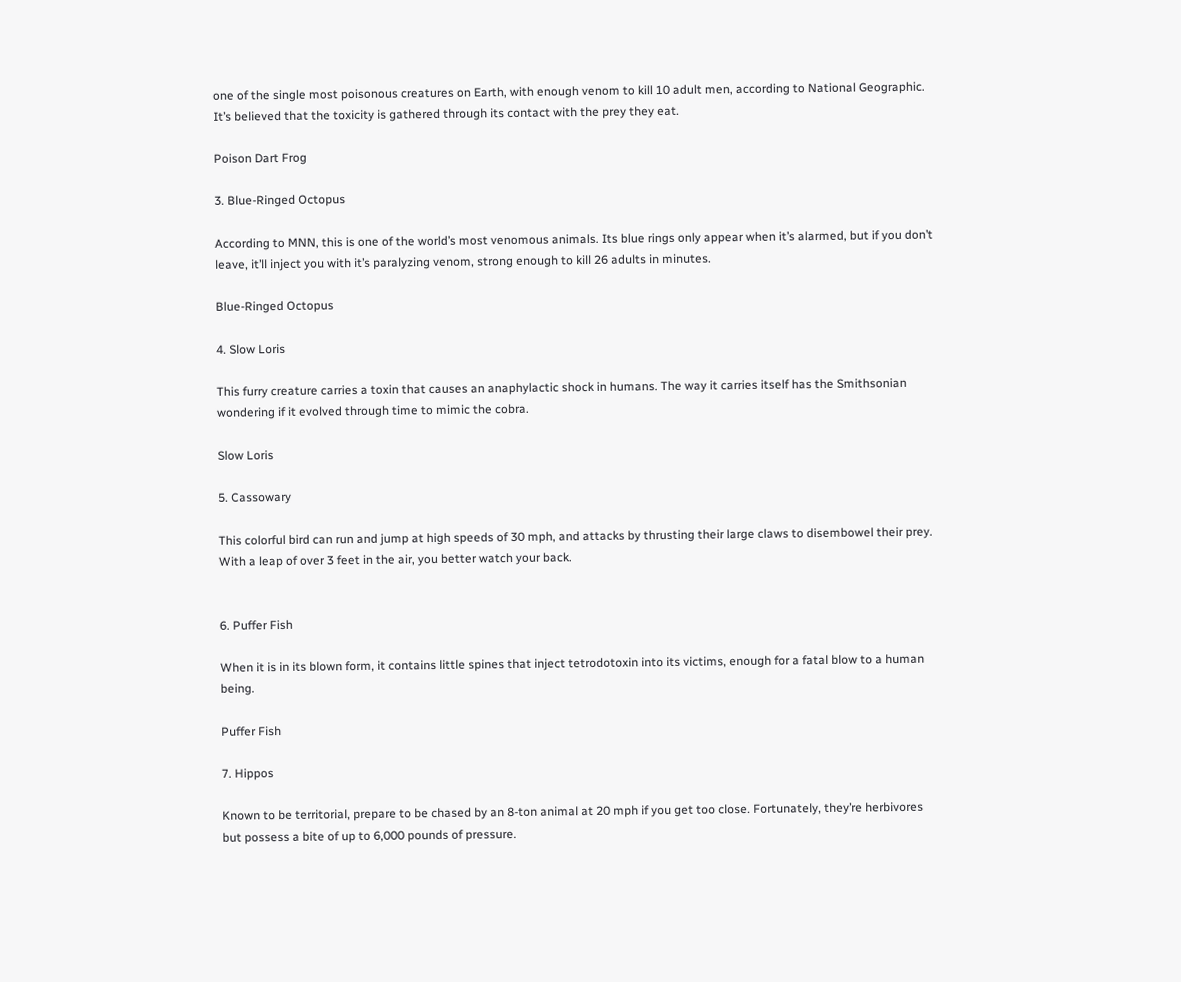one of the single most poisonous creatures on Earth, with enough venom to kill 10 adult men, according to National Geographic. It’s believed that the toxicity is gathered through its contact with the prey they eat.

Poison Dart Frog

3. Blue-Ringed Octopus

According to MNN, this is one of the world’s most venomous animals. Its blue rings only appear when it’s alarmed, but if you don’t leave, it’ll inject you with it’s paralyzing venom, strong enough to kill 26 adults in minutes.

Blue-Ringed Octopus

4. Slow Loris

This furry creature carries a toxin that causes an anaphylactic shock in humans. The way it carries itself has the Smithsonian wondering if it evolved through time to mimic the cobra.

Slow Loris

5. Cassowary

This colorful bird can run and jump at high speeds of 30 mph, and attacks by thrusting their large claws to disembowel their prey. With a leap of over 3 feet in the air, you better watch your back.


6. Puffer Fish

When it is in its blown form, it contains little spines that inject tetrodotoxin into its victims, enough for a fatal blow to a human being.

Puffer Fish

7. Hippos

Known to be territorial, prepare to be chased by an 8-ton animal at 20 mph if you get too close. Fortunately, they’re herbivores but possess a bite of up to 6,000 pounds of pressure.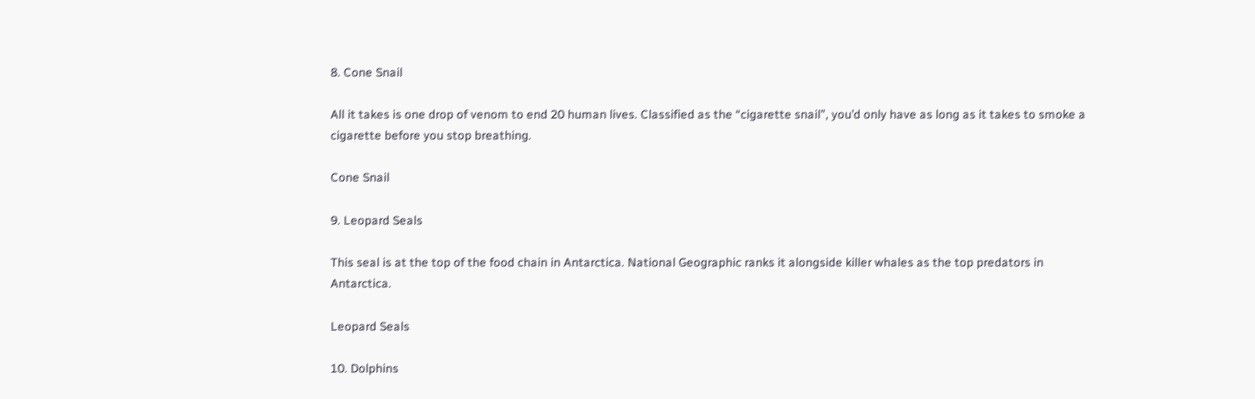8. Cone Snail

All it takes is one drop of venom to end 20 human lives. Classified as the “cigarette snail”, you’d only have as long as it takes to smoke a cigarette before you stop breathing.

Cone Snail

9. Leopard Seals

This seal is at the top of the food chain in Antarctica. National Geographic ranks it alongside killer whales as the top predators in Antarctica.

Leopard Seals

10. Dolphins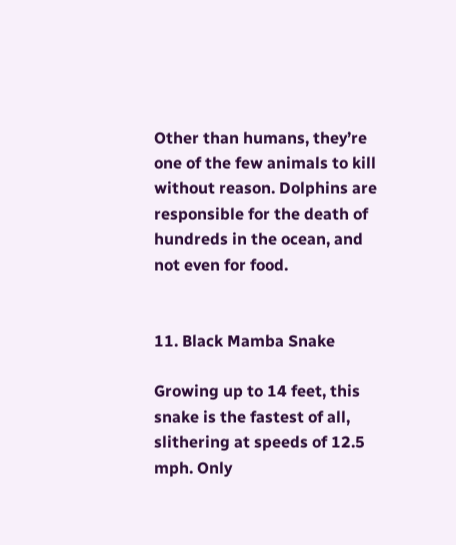Other than humans, they’re one of the few animals to kill without reason. Dolphins are responsible for the death of hundreds in the ocean, and not even for food.


11. Black Mamba Snake

Growing up to 14 feet, this snake is the fastest of all, slithering at speeds of 12.5 mph. Only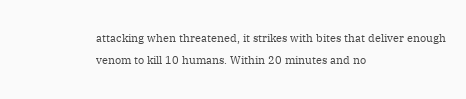attacking when threatened, it strikes with bites that deliver enough venom to kill 10 humans. Within 20 minutes and no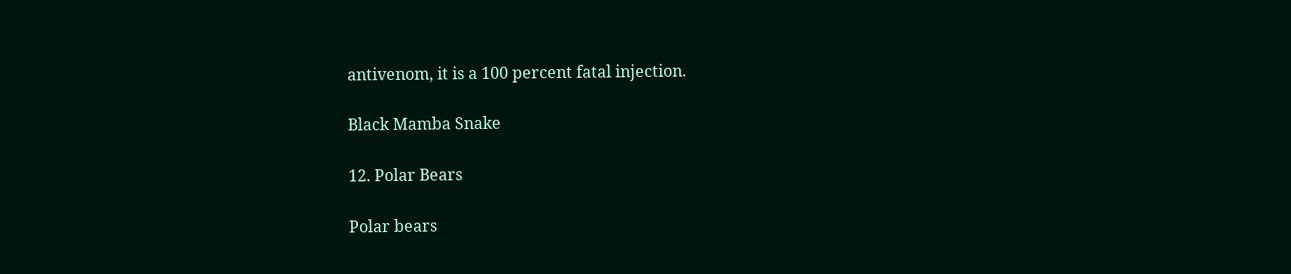antivenom, it is a 100 percent fatal injection.

Black Mamba Snake

12. Polar Bears

Polar bears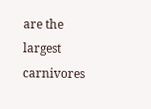are the largest carnivores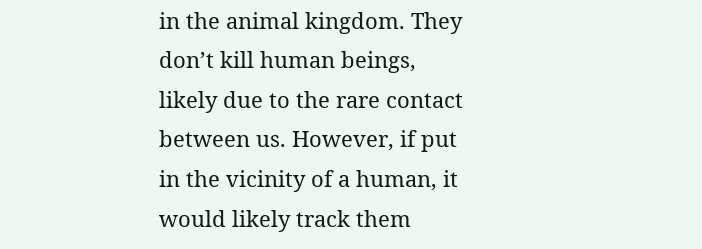in the animal kingdom. They don’t kill human beings, likely due to the rare contact between us. However, if put in the vicinity of a human, it would likely track them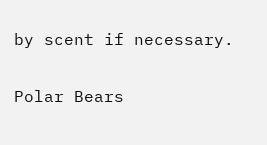by scent if necessary.

Polar Bears